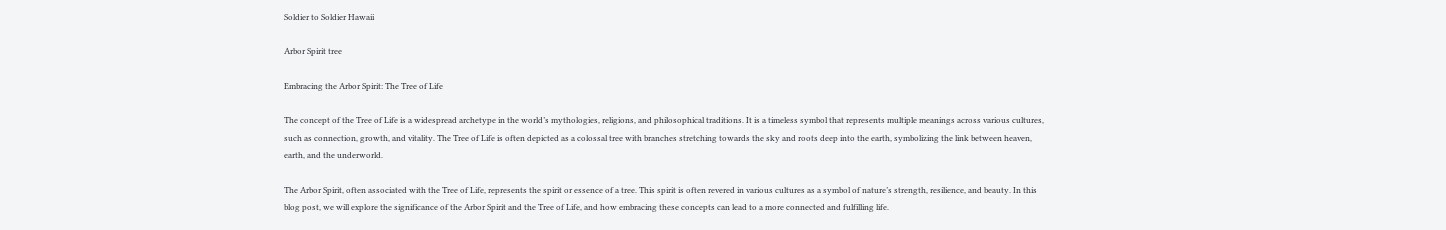Soldier to Soldier Hawaii

Arbor Spirit tree

Embracing the Arbor Spirit: The Tree of Life

The concept of the Tree of Life is a widespread archetype in the world’s mythologies, religions, and philosophical traditions. It is a timeless symbol that represents multiple meanings across various cultures, such as connection, growth, and vitality. The Tree of Life is often depicted as a colossal tree with branches stretching towards the sky and roots deep into the earth, symbolizing the link between heaven, earth, and the underworld.

The Arbor Spirit, often associated with the Tree of Life, represents the spirit or essence of a tree. This spirit is often revered in various cultures as a symbol of nature’s strength, resilience, and beauty. In this blog post, we will explore the significance of the Arbor Spirit and the Tree of Life, and how embracing these concepts can lead to a more connected and fulfilling life.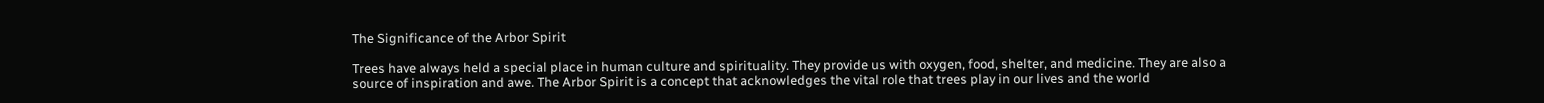The Significance of the Arbor Spirit

Trees have always held a special place in human culture and spirituality. They provide us with oxygen, food, shelter, and medicine. They are also a source of inspiration and awe. The Arbor Spirit is a concept that acknowledges the vital role that trees play in our lives and the world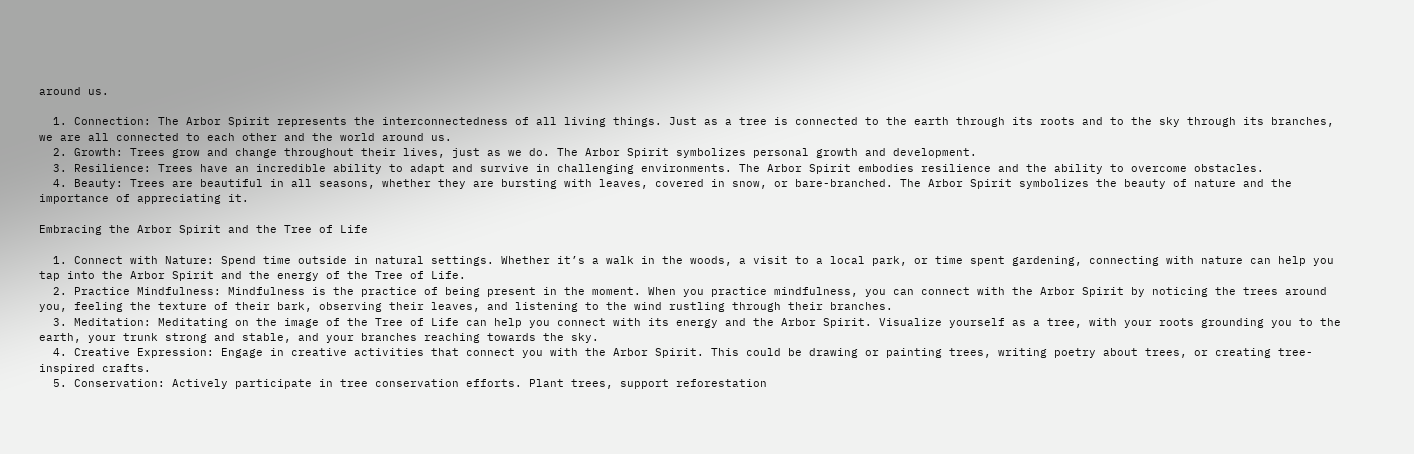around us.

  1. Connection: The Arbor Spirit represents the interconnectedness of all living things. Just as a tree is connected to the earth through its roots and to the sky through its branches, we are all connected to each other and the world around us.
  2. Growth: Trees grow and change throughout their lives, just as we do. The Arbor Spirit symbolizes personal growth and development.
  3. Resilience: Trees have an incredible ability to adapt and survive in challenging environments. The Arbor Spirit embodies resilience and the ability to overcome obstacles.
  4. Beauty: Trees are beautiful in all seasons, whether they are bursting with leaves, covered in snow, or bare-branched. The Arbor Spirit symbolizes the beauty of nature and the importance of appreciating it.

Embracing the Arbor Spirit and the Tree of Life

  1. Connect with Nature: Spend time outside in natural settings. Whether it’s a walk in the woods, a visit to a local park, or time spent gardening, connecting with nature can help you tap into the Arbor Spirit and the energy of the Tree of Life.
  2. Practice Mindfulness: Mindfulness is the practice of being present in the moment. When you practice mindfulness, you can connect with the Arbor Spirit by noticing the trees around you, feeling the texture of their bark, observing their leaves, and listening to the wind rustling through their branches.
  3. Meditation: Meditating on the image of the Tree of Life can help you connect with its energy and the Arbor Spirit. Visualize yourself as a tree, with your roots grounding you to the earth, your trunk strong and stable, and your branches reaching towards the sky.
  4. Creative Expression: Engage in creative activities that connect you with the Arbor Spirit. This could be drawing or painting trees, writing poetry about trees, or creating tree-inspired crafts.
  5. Conservation: Actively participate in tree conservation efforts. Plant trees, support reforestation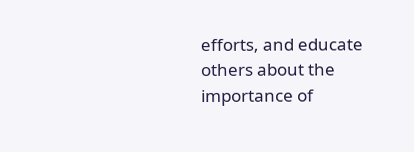efforts, and educate others about the importance of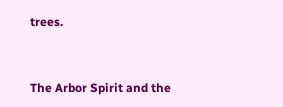trees.


The Arbor Spirit and the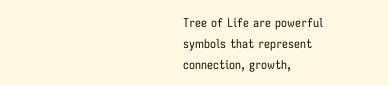Tree of Life are powerful symbols that represent connection, growth,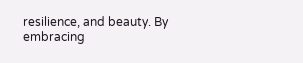resilience, and beauty. By embracing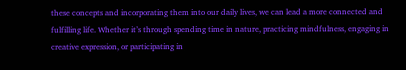these concepts and incorporating them into our daily lives, we can lead a more connected and fulfilling life. Whether it’s through spending time in nature, practicing mindfulness, engaging in creative expression, or participating in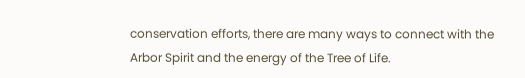conservation efforts, there are many ways to connect with the Arbor Spirit and the energy of the Tree of Life.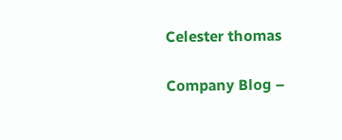Celester thomas

Company Blog –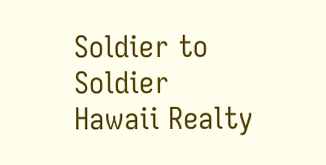Soldier to Soldier Hawaii Realty